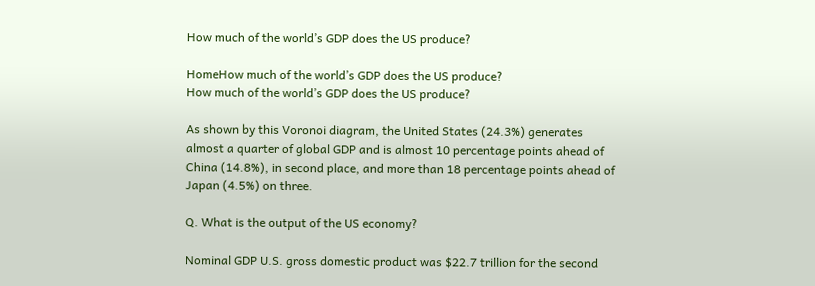How much of the world’s GDP does the US produce?

HomeHow much of the world’s GDP does the US produce?
How much of the world’s GDP does the US produce?

As shown by this Voronoi diagram, the United States (24.3%) generates almost a quarter of global GDP and is almost 10 percentage points ahead of China (14.8%), in second place, and more than 18 percentage points ahead of Japan (4.5%) on three.

Q. What is the output of the US economy?

Nominal GDP U.S. gross domestic product was $22.7 trillion for the second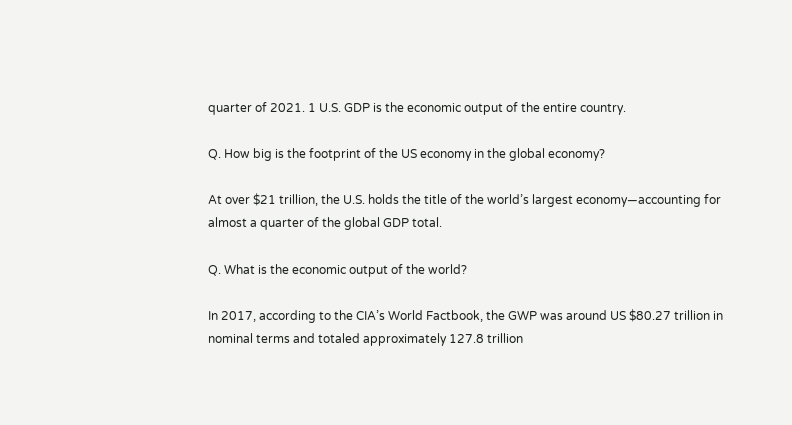quarter of 2021. 1 U.S. GDP is the economic output of the entire country.

Q. How big is the footprint of the US economy in the global economy?

At over $21 trillion, the U.S. holds the title of the world’s largest economy—accounting for almost a quarter of the global GDP total.

Q. What is the economic output of the world?

In 2017, according to the CIA’s World Factbook, the GWP was around US $80.27 trillion in nominal terms and totaled approximately 127.8 trillion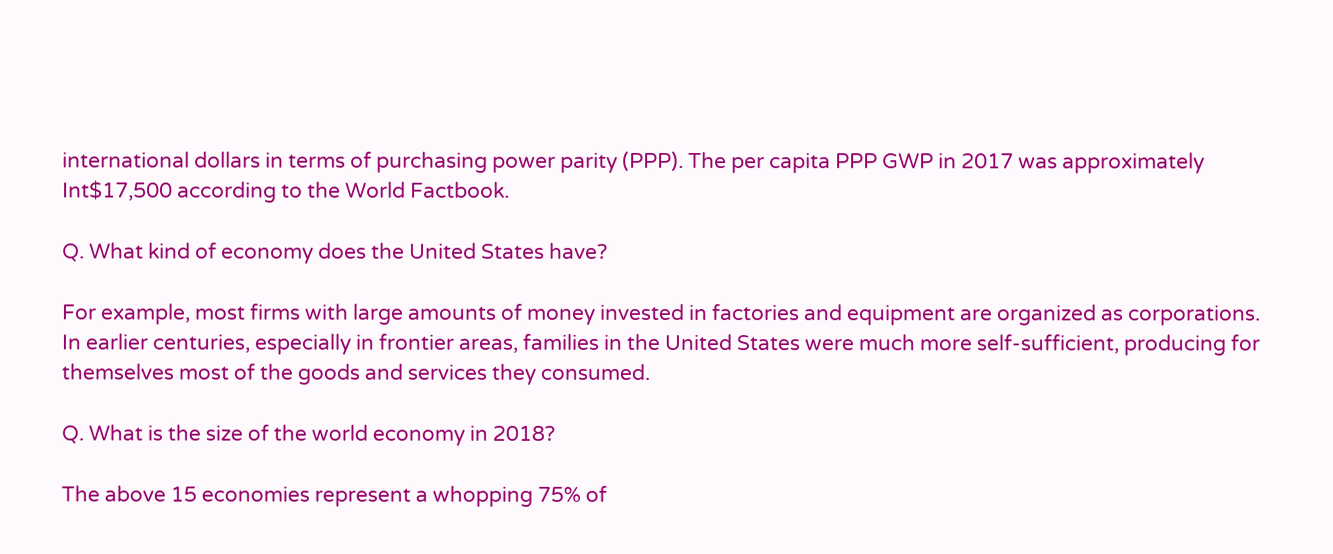international dollars in terms of purchasing power parity (PPP). The per capita PPP GWP in 2017 was approximately Int$17,500 according to the World Factbook.

Q. What kind of economy does the United States have?

For example, most firms with large amounts of money invested in factories and equipment are organized as corporations. In earlier centuries, especially in frontier areas, families in the United States were much more self-sufficient, producing for themselves most of the goods and services they consumed.

Q. What is the size of the world economy in 2018?

The above 15 economies represent a whopping 75% of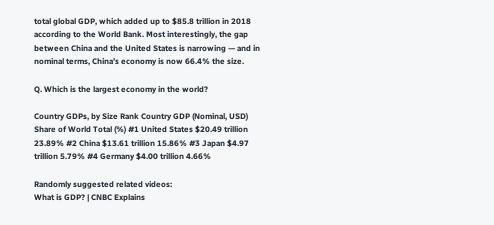total global GDP, which added up to $85.8 trillion in 2018 according to the World Bank. Most interestingly, the gap between China and the United States is narrowing — and in nominal terms, China’s economy is now 66.4% the size.

Q. Which is the largest economy in the world?

Country GDPs, by Size Rank Country GDP (Nominal, USD) Share of World Total (%) #1 United States $20.49 trillion 23.89% #2 China $13.61 trillion 15.86% #3 Japan $4.97 trillion 5.79% #4 Germany $4.00 trillion 4.66%

Randomly suggested related videos:
What is GDP? | CNBC Explains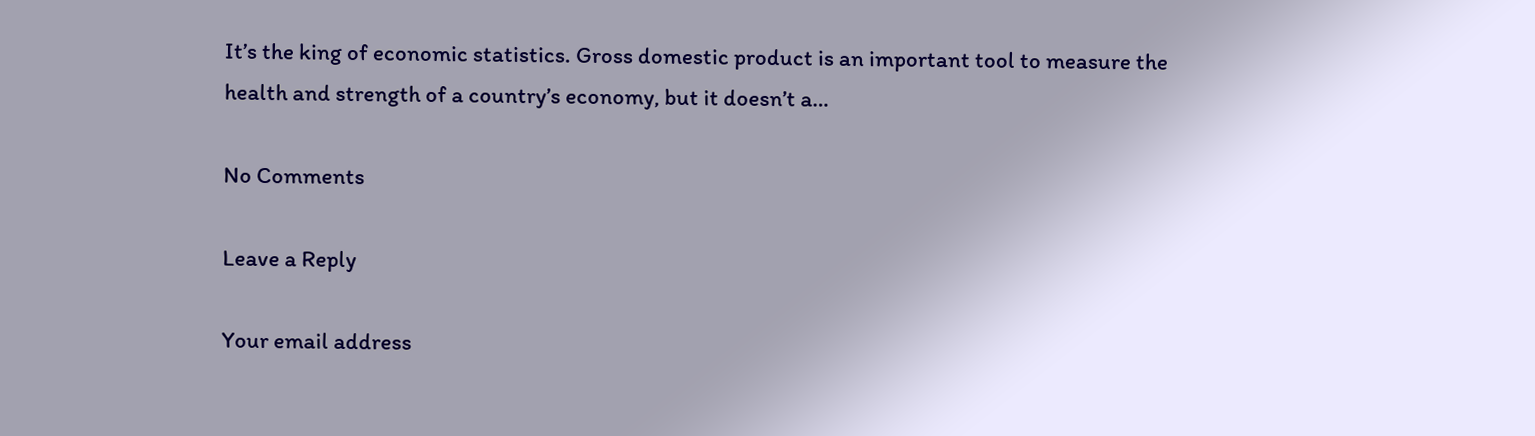It’s the king of economic statistics. Gross domestic product is an important tool to measure the health and strength of a country’s economy, but it doesn’t a…

No Comments

Leave a Reply

Your email address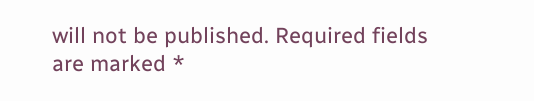will not be published. Required fields are marked *